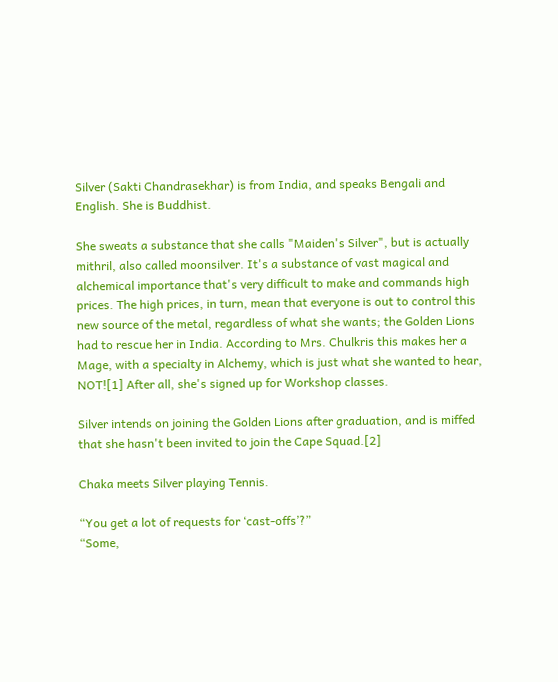Silver (Sakti Chandrasekhar) is from India, and speaks Bengali and English. She is Buddhist.

She sweats a substance that she calls "Maiden's Silver", but is actually mithril, also called moonsilver. It's a substance of vast magical and alchemical importance that's very difficult to make and commands high prices. The high prices, in turn, mean that everyone is out to control this new source of the metal, regardless of what she wants; the Golden Lions had to rescue her in India. According to Mrs. Chulkris this makes her a Mage, with a specialty in Alchemy, which is just what she wanted to hear, NOT![1] After all, she's signed up for Workshop classes.

Silver intends on joining the Golden Lions after graduation, and is miffed that she hasn't been invited to join the Cape Squad.[2]

Chaka meets Silver playing Tennis.

“You get a lot of requests for ‘cast-offs’?”
“Some,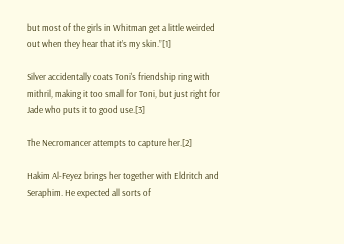but most of the girls in Whitman get a little weirded out when they hear that it’s my skin.”[1]

Silver accidentally coats Toni's friendship ring with mithril, making it too small for Toni, but just right for Jade who puts it to good use.[3]

The Necromancer attempts to capture her.[2]

Hakim Al-Feyez brings her together with Eldritch and Seraphim. He expected all sorts of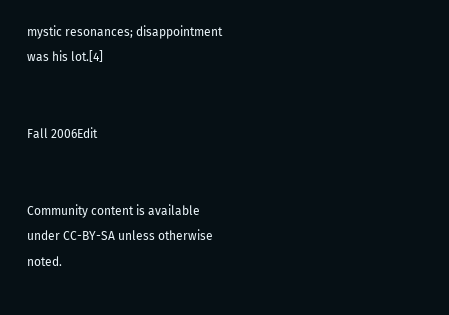mystic resonances; disappointment was his lot.[4]


Fall 2006Edit


Community content is available under CC-BY-SA unless otherwise noted.